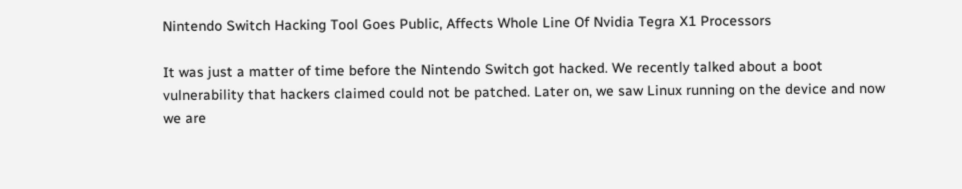Nintendo Switch Hacking Tool Goes Public, Affects Whole Line Of Nvidia Tegra X1 Processors

It was just a matter of time before the Nintendo Switch got hacked. We recently talked about a boot vulnerability that hackers claimed could not be patched. Later on, we saw Linux running on the device and now we are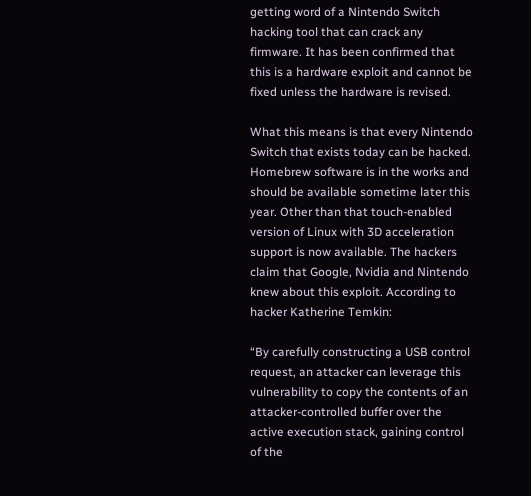getting word of a Nintendo Switch hacking tool that can crack any firmware. It has been confirmed that this is a hardware exploit and cannot be fixed unless the hardware is revised.

What this means is that every Nintendo Switch that exists today can be hacked. Homebrew software is in the works and should be available sometime later this year. Other than that touch-enabled version of Linux with 3D acceleration support is now available. The hackers claim that Google, Nvidia and Nintendo knew about this exploit. According to hacker Katherine Temkin:

“By carefully constructing a USB control request, an attacker can leverage this vulnerability to copy the contents of an attacker-controlled buffer over the active execution stack, gaining control of the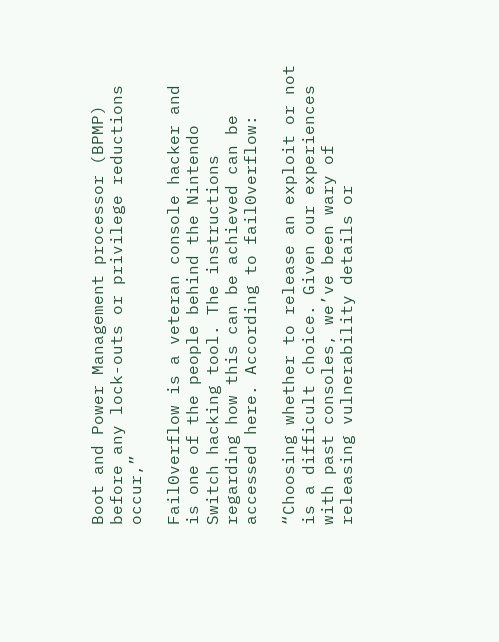Boot and Power Management processor (BPMP) before any lock-outs or privilege reductions occur,”

Fail0verflow is a veteran console hacker and is one of the people behind the Nintendo Switch hacking tool. The instructions regarding how this can be achieved can be accessed here. According to fail0verflow:

“Choosing whether to release an exploit or not is a difficult choice. Given our experiences with past consoles, we’ve been wary of releasing vulnerability details or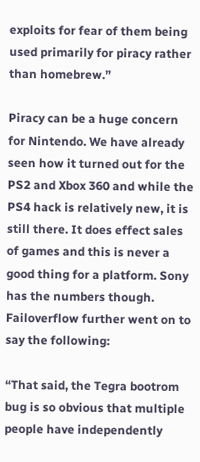exploits for fear of them being used primarily for piracy rather than homebrew.”

Piracy can be a huge concern for Nintendo. We have already seen how it turned out for the PS2 and Xbox 360 and while the PS4 hack is relatively new, it is still there. It does effect sales of games and this is never a good thing for a platform. Sony has the numbers though. Failoverflow further went on to say the following:

“That said, the Tegra bootrom bug is so obvious that multiple people have independently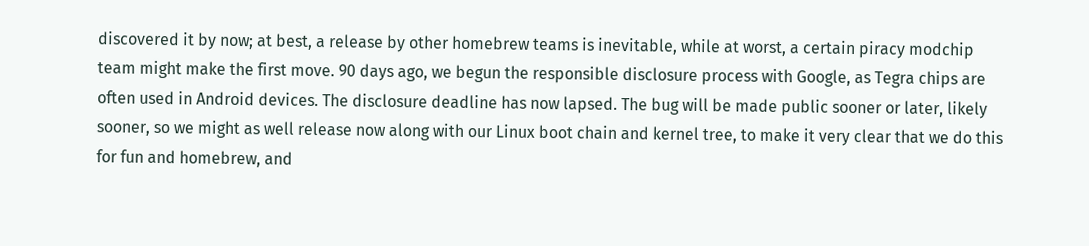discovered it by now; at best, a release by other homebrew teams is inevitable, while at worst, a certain piracy modchip team might make the first move. 90 days ago, we begun the responsible disclosure process with Google, as Tegra chips are often used in Android devices. The disclosure deadline has now lapsed. The bug will be made public sooner or later, likely sooner, so we might as well release now along with our Linux boot chain and kernel tree, to make it very clear that we do this for fun and homebrew, and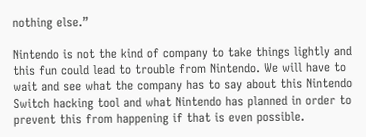nothing else.”

Nintendo is not the kind of company to take things lightly and this fun could lead to trouble from Nintendo. We will have to wait and see what the company has to say about this Nintendo Switch hacking tool and what Nintendo has planned in order to prevent this from happening if that is even possible.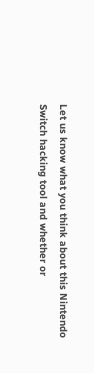Let us know what you think about this Nintendo Switch hacking tool and whether or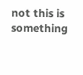not this is something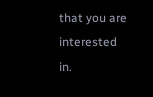that you are interested in.